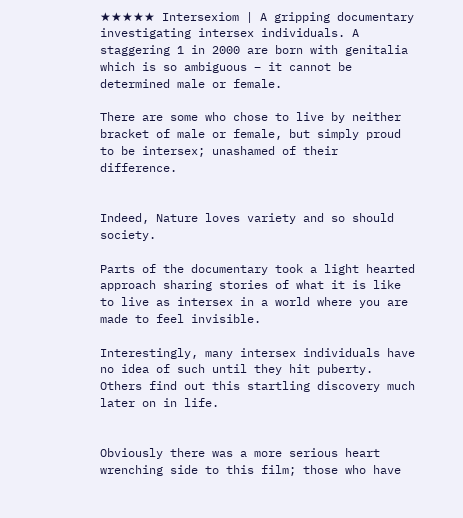★★★★★ Intersexiom | A gripping documentary investigating intersex individuals. A staggering 1 in 2000 are born with genitalia which is so ambiguous – it cannot be determined male or female.

There are some who chose to live by neither bracket of male or female, but simply proud to be intersex; unashamed of their difference.


Indeed, Nature loves variety and so should society.

Parts of the documentary took a light hearted approach sharing stories of what it is like to live as intersex in a world where you are made to feel invisible.

Interestingly, many intersex individuals have no idea of such until they hit puberty. Others find out this startling discovery much later on in life.


Obviously there was a more serious heart wrenching side to this film; those who have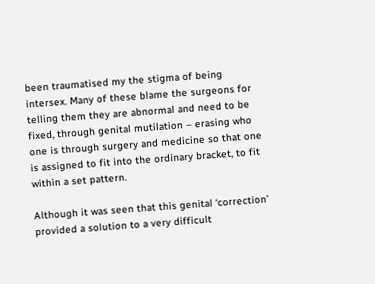been traumatised my the stigma of being intersex. Many of these blame the surgeons for telling them they are abnormal and need to be fixed, through genital mutilation – erasing who one is through surgery and medicine so that one is assigned to fit into the ordinary bracket, to fit within a set pattern.

Although it was seen that this genital ‘correction’ provided a solution to a very difficult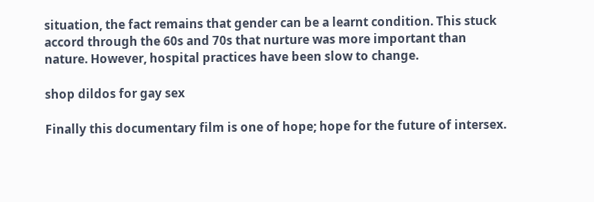situation, the fact remains that gender can be a learnt condition. This stuck accord through the 60s and 70s that nurture was more important than nature. However, hospital practices have been slow to change.

shop dildos for gay sex

Finally this documentary film is one of hope; hope for the future of intersex.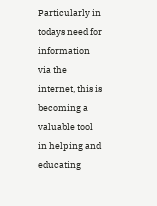Particularly in todays need for information via the internet, this is becoming a valuable tool in helping and educating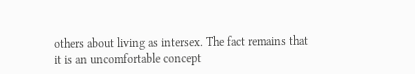others about living as intersex. The fact remains that it is an uncomfortable concept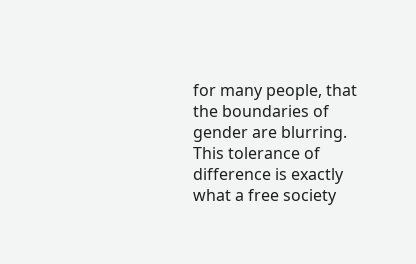for many people, that the boundaries of gender are blurring. This tolerance of difference is exactly what a free society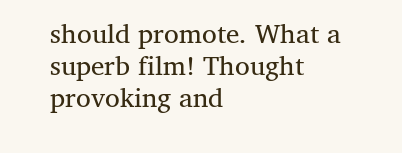should promote. What a superb film! Thought provoking and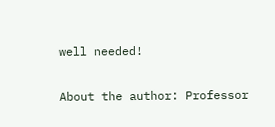well needed!

About the author: Professor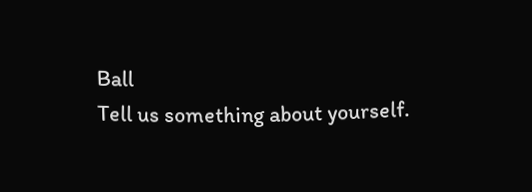Ball
Tell us something about yourself.